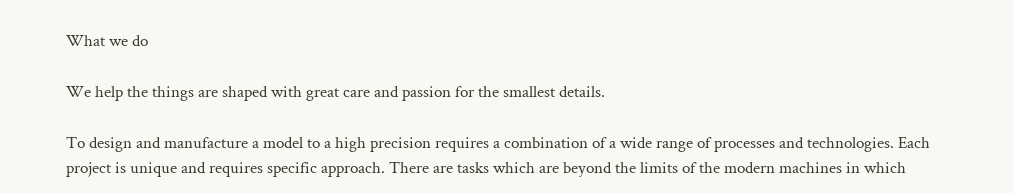What we do

We help the things are shaped with great care and passion for the smallest details.

To design and manufacture a model to a high precision requires a combination of a wide range of processes and technologies. Each project is unique and requires specific approach. There are tasks which are beyond the limits of the modern machines in which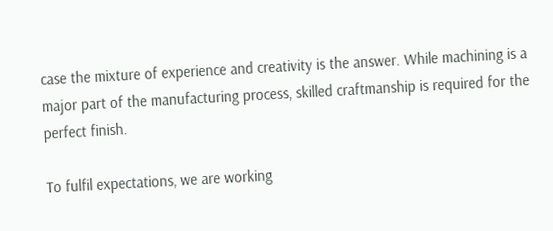case the mixture of experience and creativity is the answer. While machining is a major part of the manufacturing process, skilled craftmanship is required for the perfect finish.

To fulfil expectations, we are working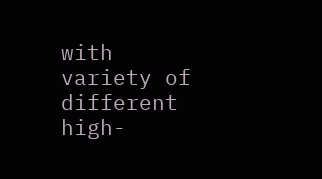with variety of different high-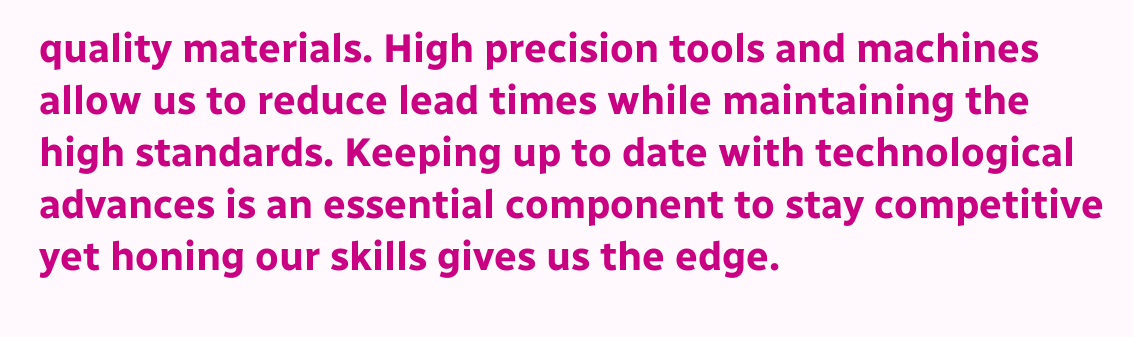quality materials. High precision tools and machines allow us to reduce lead times while maintaining the high standards. Keeping up to date with technological advances is an essential component to stay competitive yet honing our skills gives us the edge.